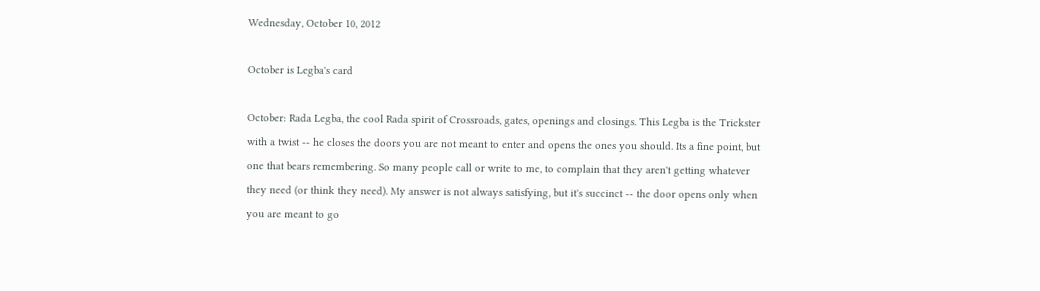Wednesday, October 10, 2012

October is Legba's card

October: Rada Legba, the cool Rada spirit of Crossroads, gates, openings and closings. This Legba is the Trickster with a twist -- he closes the doors you are not meant to enter and opens the ones you should. Its a fine point, but one that bears remembering. So many people call or write to me, to complain that they aren't getting whatever they need (or think they need). My answer is not always satisfying, but it's succinct -- the door opens only when you are meant to go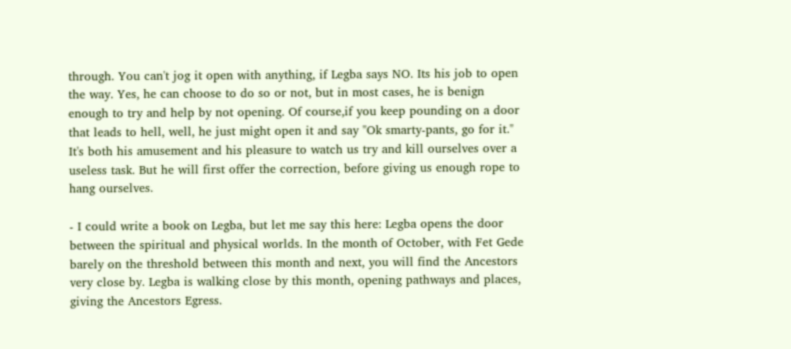through. You can't jog it open with anything, if Legba says NO. Its his job to open the way. Yes, he can choose to do so or not, but in most cases, he is benign enough to try and help by not opening. Of course,if you keep pounding on a door that leads to hell, well, he just might open it and say "Ok smarty-pants, go for it." It's both his amusement and his pleasure to watch us try and kill ourselves over a useless task. But he will first offer the correction, before giving us enough rope to hang ourselves.

- I could write a book on Legba, but let me say this here: Legba opens the door between the spiritual and physical worlds. In the month of October, with Fet Gede barely on the threshold between this month and next, you will find the Ancestors very close by. Legba is walking close by this month, opening pathways and places, giving the Ancestors Egress.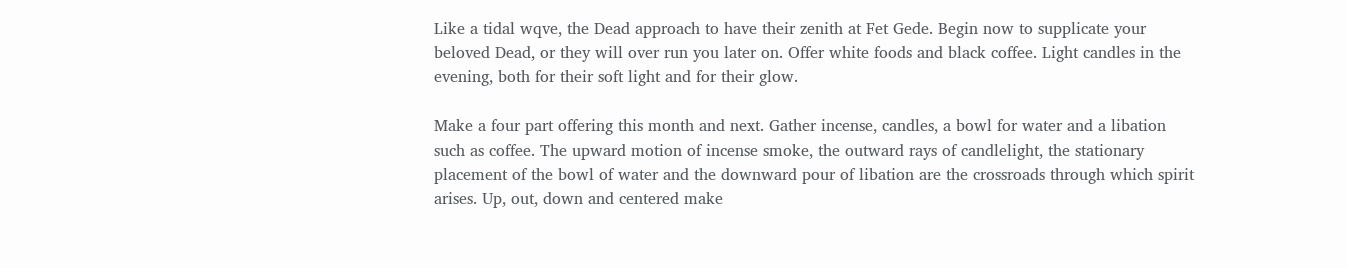Like a tidal wqve, the Dead approach to have their zenith at Fet Gede. Begin now to supplicate your beloved Dead, or they will over run you later on. Offer white foods and black coffee. Light candles in the evening, both for their soft light and for their glow.

Make a four part offering this month and next. Gather incense, candles, a bowl for water and a libation such as coffee. The upward motion of incense smoke, the outward rays of candlelight, the stationary placement of the bowl of water and the downward pour of libation are the crossroads through which spirit arises. Up, out, down and centered make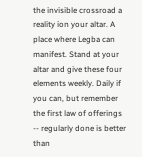the invisible crossroad a reality ion your altar. A place where Legba can manifest. Stand at your altar and give these four elements weekly. Daily if you can, but remember the first law of offerings -- regularly done is better than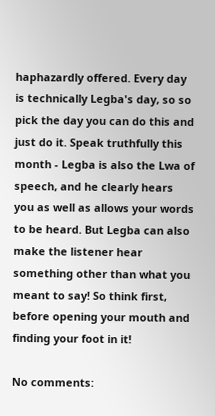haphazardly offered. Every day is technically Legba's day, so so pick the day you can do this and just do it. Speak truthfully this month - Legba is also the Lwa of speech, and he clearly hears you as well as allows your words to be heard. But Legba can also make the listener hear something other than what you meant to say! So think first, before opening your mouth and finding your foot in it!

No comments: